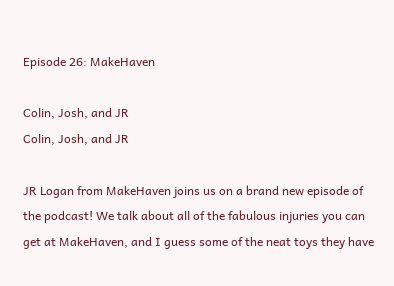Episode 26: MakeHaven

Colin, Josh, and JR
Colin, Josh, and JR

JR Logan from MakeHaven joins us on a brand new episode of the podcast! We talk about all of the fabulous injuries you can get at MakeHaven, and I guess some of the neat toys they have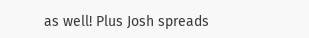as well! Plus Josh spreads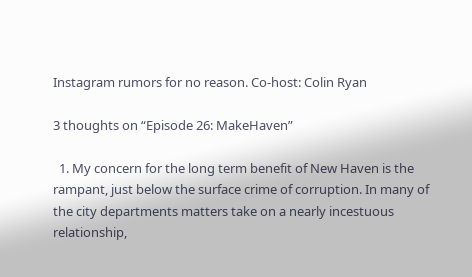Instagram rumors for no reason. Co-host: Colin Ryan

3 thoughts on “Episode 26: MakeHaven”

  1. My concern for the long term benefit of New Haven is the rampant, just below the surface crime of corruption. In many of the city departments matters take on a nearly incestuous relationship,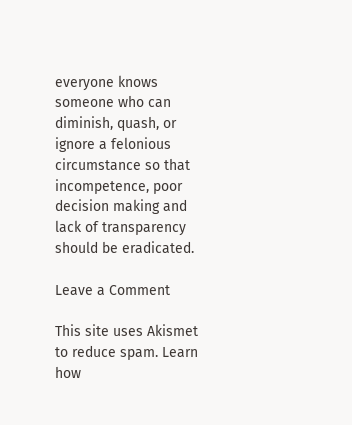everyone knows someone who can diminish, quash, or ignore a felonious circumstance so that incompetence, poor decision making and lack of transparency should be eradicated.

Leave a Comment

This site uses Akismet to reduce spam. Learn how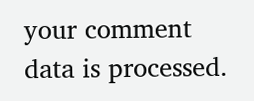your comment data is processed.